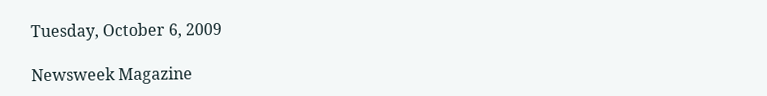Tuesday, October 6, 2009

Newsweek Magazine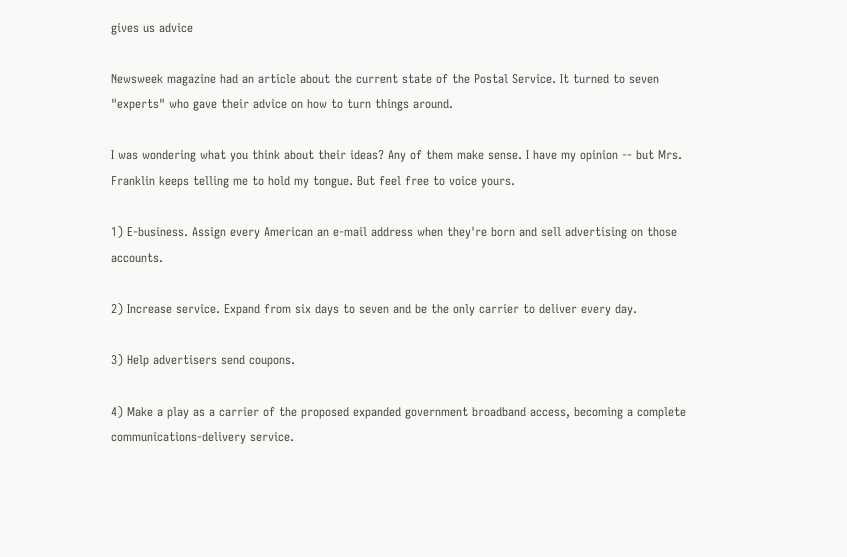gives us advice

Newsweek magazine had an article about the current state of the Postal Service. It turned to seven "experts" who gave their advice on how to turn things around.

I was wondering what you think about their ideas? Any of them make sense. I have my opinion -- but Mrs. Franklin keeps telling me to hold my tongue. But feel free to voice yours.

1) E-business. Assign every American an e-mail address when they're born and sell advertising on those accounts.

2) Increase service. Expand from six days to seven and be the only carrier to deliver every day.

3) Help advertisers send coupons.

4) Make a play as a carrier of the proposed expanded government broadband access, becoming a complete communications-delivery service.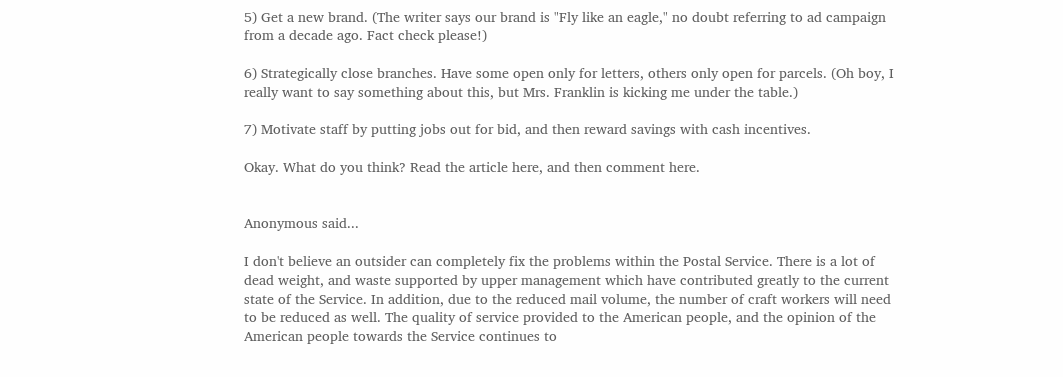5) Get a new brand. (The writer says our brand is "Fly like an eagle," no doubt referring to ad campaign from a decade ago. Fact check please!)

6) Strategically close branches. Have some open only for letters, others only open for parcels. (Oh boy, I really want to say something about this, but Mrs. Franklin is kicking me under the table.)

7) Motivate staff by putting jobs out for bid, and then reward savings with cash incentives.

Okay. What do you think? Read the article here, and then comment here.


Anonymous said...

I don't believe an outsider can completely fix the problems within the Postal Service. There is a lot of dead weight, and waste supported by upper management which have contributed greatly to the current state of the Service. In addition, due to the reduced mail volume, the number of craft workers will need to be reduced as well. The quality of service provided to the American people, and the opinion of the American people towards the Service continues to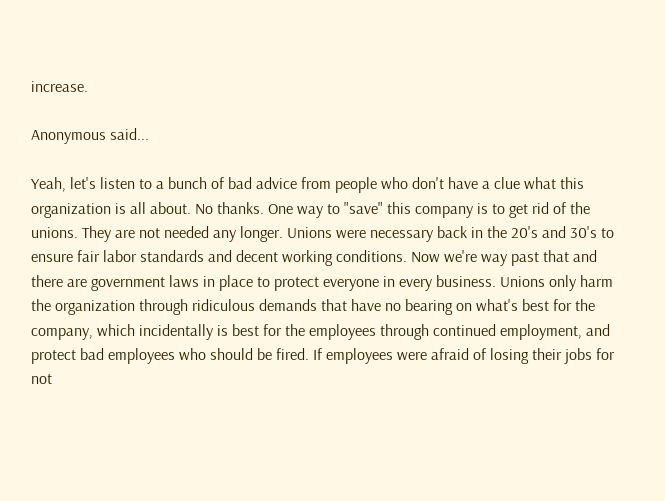increase.

Anonymous said...

Yeah, let's listen to a bunch of bad advice from people who don't have a clue what this organization is all about. No thanks. One way to "save" this company is to get rid of the unions. They are not needed any longer. Unions were necessary back in the 20's and 30's to ensure fair labor standards and decent working conditions. Now we're way past that and there are government laws in place to protect everyone in every business. Unions only harm the organization through ridiculous demands that have no bearing on what's best for the company, which incidentally is best for the employees through continued employment, and protect bad employees who should be fired. If employees were afraid of losing their jobs for not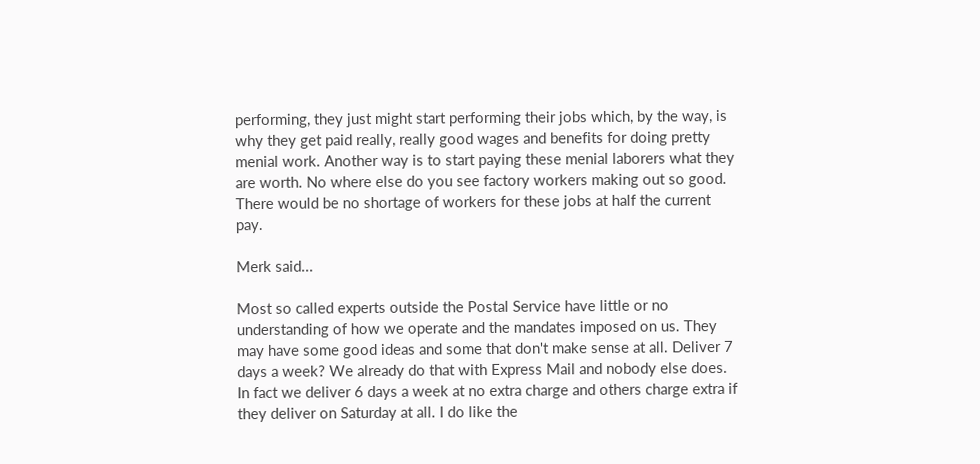performing, they just might start performing their jobs which, by the way, is why they get paid really, really good wages and benefits for doing pretty menial work. Another way is to start paying these menial laborers what they are worth. No where else do you see factory workers making out so good. There would be no shortage of workers for these jobs at half the current pay.

Merk said...

Most so called experts outside the Postal Service have little or no understanding of how we operate and the mandates imposed on us. They may have some good ideas and some that don't make sense at all. Deliver 7 days a week? We already do that with Express Mail and nobody else does. In fact we deliver 6 days a week at no extra charge and others charge extra if they deliver on Saturday at all. I do like the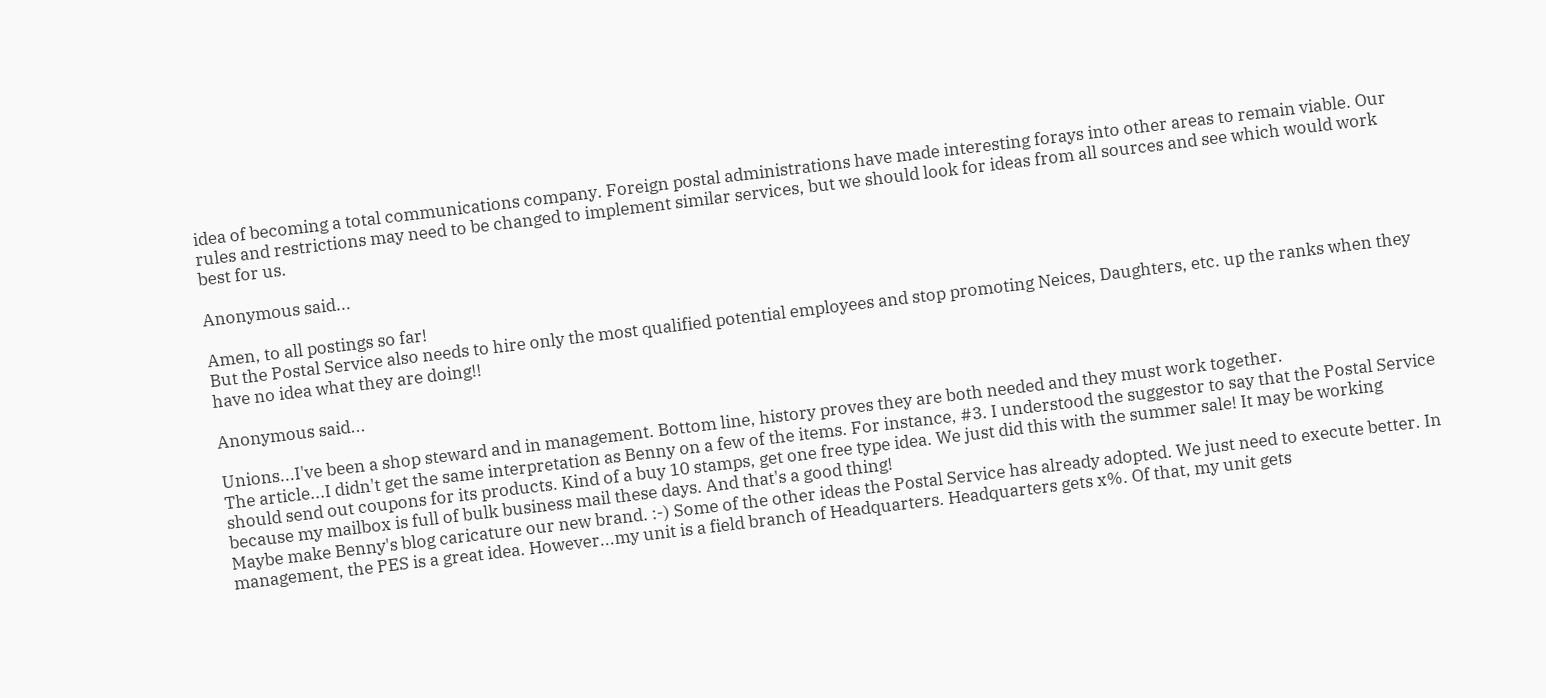idea of becoming a total communications company. Foreign postal administrations have made interesting forays into other areas to remain viable. Our rules and restrictions may need to be changed to implement similar services, but we should look for ideas from all sources and see which would work best for us.

Anonymous said...

Amen, to all postings so far!
But the Postal Service also needs to hire only the most qualified potential employees and stop promoting Neices, Daughters, etc. up the ranks when they have no idea what they are doing!!

Anonymous said...

Unions...I've been a shop steward and in management. Bottom line, history proves they are both needed and they must work together.
The article...I didn't get the same interpretation as Benny on a few of the items. For instance, #3. I understood the suggestor to say that the Postal Service should send out coupons for its products. Kind of a buy 10 stamps, get one free type idea. We just did this with the summer sale! It may be working because my mailbox is full of bulk business mail these days. And that's a good thing!
Maybe make Benny's blog caricature our new brand. :-) Some of the other ideas the Postal Service has already adopted. We just need to execute better. In management, the PES is a great idea. However...my unit is a field branch of Headquarters. Headquarters gets x%. Of that, my unit gets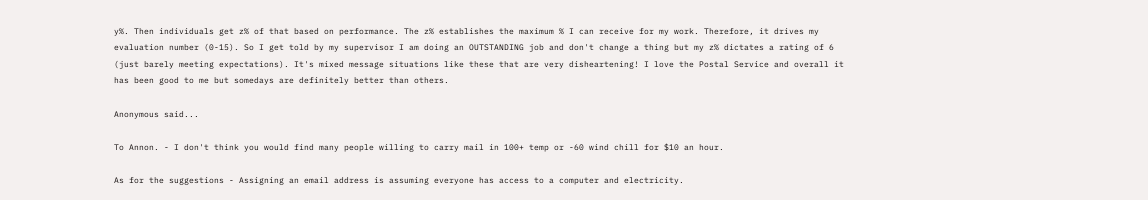y%. Then individuals get z% of that based on performance. The z% establishes the maximum % I can receive for my work. Therefore, it drives my evaluation number (0-15). So I get told by my supervisor I am doing an OUTSTANDING job and don't change a thing but my z% dictates a rating of 6 (just barely meeting expectations). It's mixed message situations like these that are very disheartening! I love the Postal Service and overall it has been good to me but somedays are definitely better than others.

Anonymous said...

To Annon. - I don't think you would find many people willing to carry mail in 100+ temp or -60 wind chill for $10 an hour.

As for the suggestions - Assigning an email address is assuming everyone has access to a computer and electricity.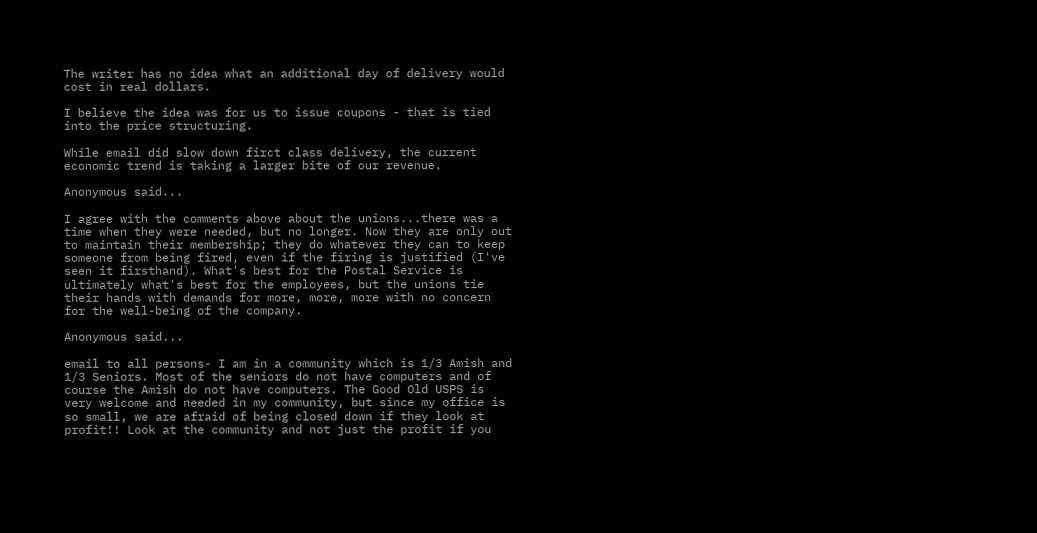The writer has no idea what an additional day of delivery would cost in real dollars.

I believe the idea was for us to issue coupons - that is tied into the price structuring.

While email did slow down firct class delivery, the current economic trend is taking a larger bite of our revenue.

Anonymous said...

I agree with the comments above about the unions...there was a time when they were needed, but no longer. Now they are only out to maintain their membership; they do whatever they can to keep someone from being fired, even if the firing is justified (I've seen it firsthand). What's best for the Postal Service is ultimately what's best for the employees, but the unions tie their hands with demands for more, more, more with no concern for the well-being of the company.

Anonymous said...

email to all persons- I am in a community which is 1/3 Amish and 1/3 Seniors. Most of the seniors do not have computers and of course the Amish do not have computers. The Good Old USPS is very welcome and needed in my community, but since my office is so small, we are afraid of being closed down if they look at profit!! Look at the community and not just the profit if you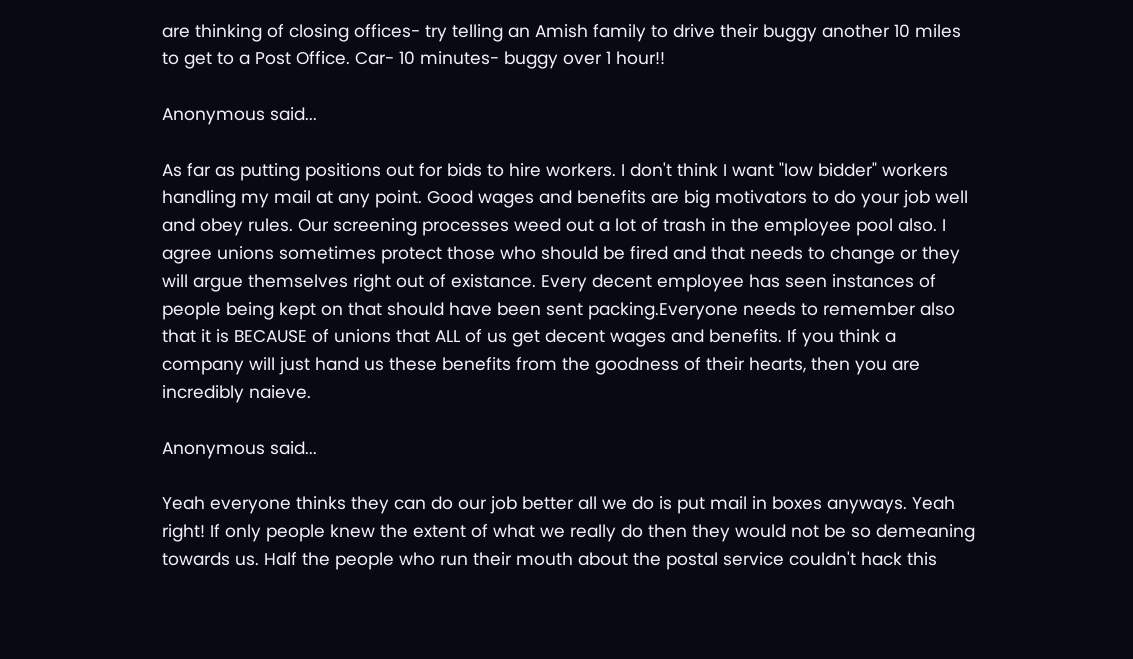are thinking of closing offices- try telling an Amish family to drive their buggy another 10 miles to get to a Post Office. Car- 10 minutes- buggy over 1 hour!!

Anonymous said...

As far as putting positions out for bids to hire workers. I don't think I want "low bidder" workers handling my mail at any point. Good wages and benefits are big motivators to do your job well and obey rules. Our screening processes weed out a lot of trash in the employee pool also. I agree unions sometimes protect those who should be fired and that needs to change or they will argue themselves right out of existance. Every decent employee has seen instances of people being kept on that should have been sent packing.Everyone needs to remember also that it is BECAUSE of unions that ALL of us get decent wages and benefits. If you think a company will just hand us these benefits from the goodness of their hearts, then you are incredibly naieve.

Anonymous said...

Yeah everyone thinks they can do our job better all we do is put mail in boxes anyways. Yeah right! If only people knew the extent of what we really do then they would not be so demeaning towards us. Half the people who run their mouth about the postal service couldn't hack this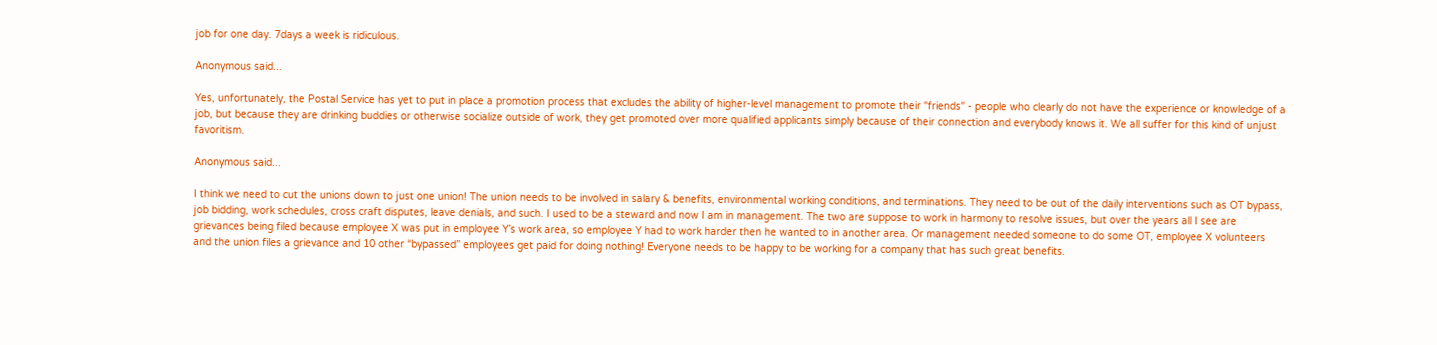job for one day. 7days a week is ridiculous.

Anonymous said...

Yes, unfortunately, the Postal Service has yet to put in place a promotion process that excludes the ability of higher-level management to promote their "friends" - people who clearly do not have the experience or knowledge of a job, but because they are drinking buddies or otherwise socialize outside of work, they get promoted over more qualified applicants simply because of their connection and everybody knows it. We all suffer for this kind of unjust favoritism.

Anonymous said...

I think we need to cut the unions down to just one union! The union needs to be involved in salary & benefits, environmental working conditions, and terminations. They need to be out of the daily interventions such as OT bypass, job bidding, work schedules, cross craft disputes, leave denials, and such. I used to be a steward and now I am in management. The two are suppose to work in harmony to resolve issues, but over the years all I see are grievances being filed because employee X was put in employee Y’s work area, so employee Y had to work harder then he wanted to in another area. Or management needed someone to do some OT, employee X volunteers and the union files a grievance and 10 other “bypassed” employees get paid for doing nothing! Everyone needs to be happy to be working for a company that has such great benefits.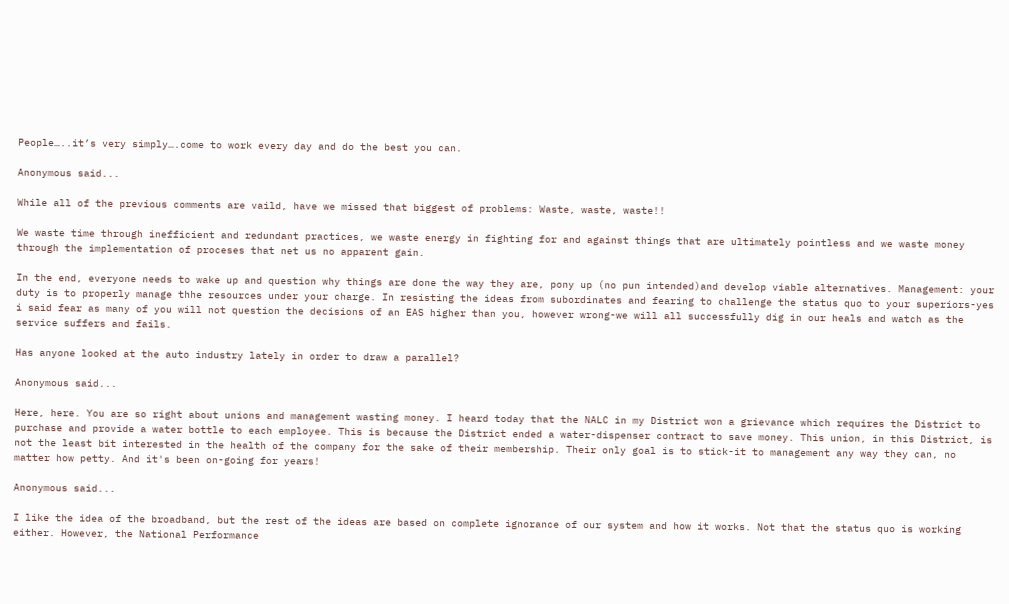People…..it’s very simply….come to work every day and do the best you can.

Anonymous said...

While all of the previous comments are vaild, have we missed that biggest of problems: Waste, waste, waste!!

We waste time through inefficient and redundant practices, we waste energy in fighting for and against things that are ultimately pointless and we waste money through the implementation of proceses that net us no apparent gain.

In the end, everyone needs to wake up and question why things are done the way they are, pony up (no pun intended)and develop viable alternatives. Management: your duty is to properly manage thhe resources under your charge. In resisting the ideas from subordinates and fearing to challenge the status quo to your superiors-yes i said fear as many of you will not question the decisions of an EAS higher than you, however wrong-we will all successfully dig in our heals and watch as the service suffers and fails.

Has anyone looked at the auto industry lately in order to draw a parallel?

Anonymous said...

Here, here. You are so right about unions and management wasting money. I heard today that the NALC in my District won a grievance which requires the District to purchase and provide a water bottle to each employee. This is because the District ended a water-dispenser contract to save money. This union, in this District, is not the least bit interested in the health of the company for the sake of their membership. Their only goal is to stick-it to management any way they can, no matter how petty. And it's been on-going for years!

Anonymous said...

I like the idea of the broadband, but the rest of the ideas are based on complete ignorance of our system and how it works. Not that the status quo is working either. However, the National Performance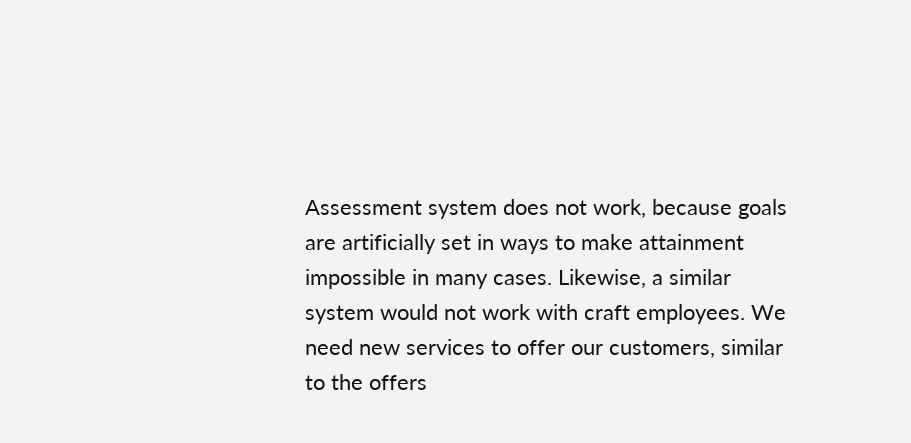Assessment system does not work, because goals are artificially set in ways to make attainment impossible in many cases. Likewise, a similar system would not work with craft employees. We need new services to offer our customers, similar to the offers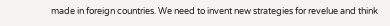made in foreign countries. We need to invent new strategies for revelue and think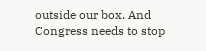outside our box. And Congress needs to stop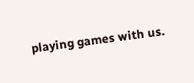playing games with us.